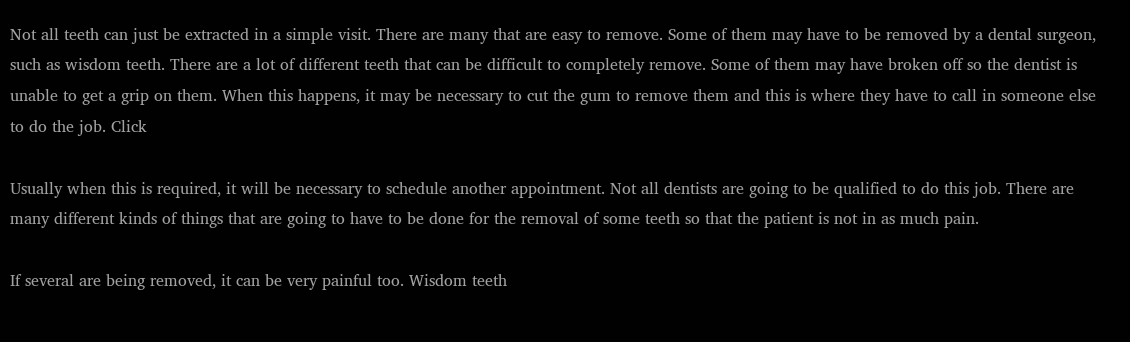Not all teeth can just be extracted in a simple visit. There are many that are easy to remove. Some of them may have to be removed by a dental surgeon, such as wisdom teeth. There are a lot of different teeth that can be difficult to completely remove. Some of them may have broken off so the dentist is unable to get a grip on them. When this happens, it may be necessary to cut the gum to remove them and this is where they have to call in someone else to do the job. Click

Usually when this is required, it will be necessary to schedule another appointment. Not all dentists are going to be qualified to do this job. There are many different kinds of things that are going to have to be done for the removal of some teeth so that the patient is not in as much pain.

If several are being removed, it can be very painful too. Wisdom teeth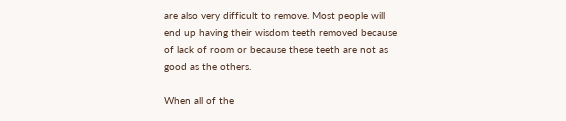are also very difficult to remove. Most people will end up having their wisdom teeth removed because of lack of room or because these teeth are not as good as the others.

When all of the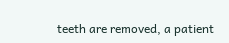teeth are removed, a patient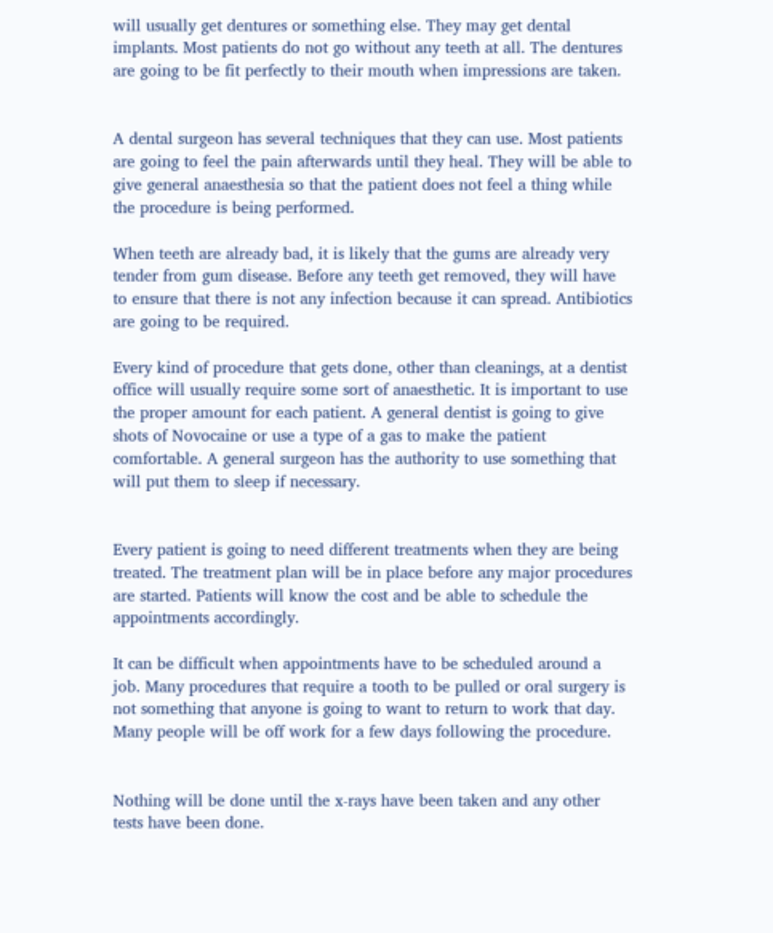will usually get dentures or something else. They may get dental implants. Most patients do not go without any teeth at all. The dentures are going to be fit perfectly to their mouth when impressions are taken.


A dental surgeon has several techniques that they can use. Most patients are going to feel the pain afterwards until they heal. They will be able to give general anaesthesia so that the patient does not feel a thing while the procedure is being performed.

When teeth are already bad, it is likely that the gums are already very tender from gum disease. Before any teeth get removed, they will have to ensure that there is not any infection because it can spread. Antibiotics are going to be required.

Every kind of procedure that gets done, other than cleanings, at a dentist office will usually require some sort of anaesthetic. It is important to use the proper amount for each patient. A general dentist is going to give shots of Novocaine or use a type of a gas to make the patient comfortable. A general surgeon has the authority to use something that will put them to sleep if necessary.


Every patient is going to need different treatments when they are being treated. The treatment plan will be in place before any major procedures are started. Patients will know the cost and be able to schedule the appointments accordingly.

It can be difficult when appointments have to be scheduled around a job. Many procedures that require a tooth to be pulled or oral surgery is not something that anyone is going to want to return to work that day. Many people will be off work for a few days following the procedure.


Nothing will be done until the x-rays have been taken and any other tests have been done.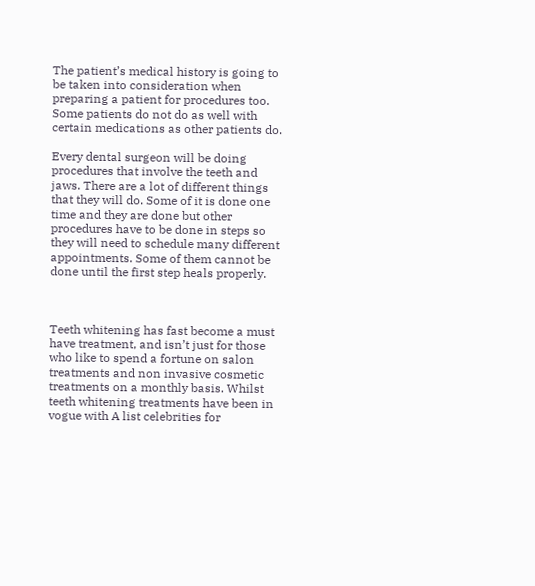The patient’s medical history is going to be taken into consideration when preparing a patient for procedures too. Some patients do not do as well with certain medications as other patients do.

Every dental surgeon will be doing procedures that involve the teeth and jaws. There are a lot of different things that they will do. Some of it is done one time and they are done but other procedures have to be done in steps so they will need to schedule many different appointments. Some of them cannot be done until the first step heals properly.



Teeth whitening has fast become a must have treatment, and isn’t just for those who like to spend a fortune on salon treatments and non invasive cosmetic treatments on a monthly basis. Whilst teeth whitening treatments have been in vogue with A list celebrities for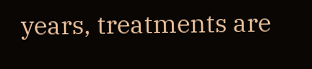years, treatments are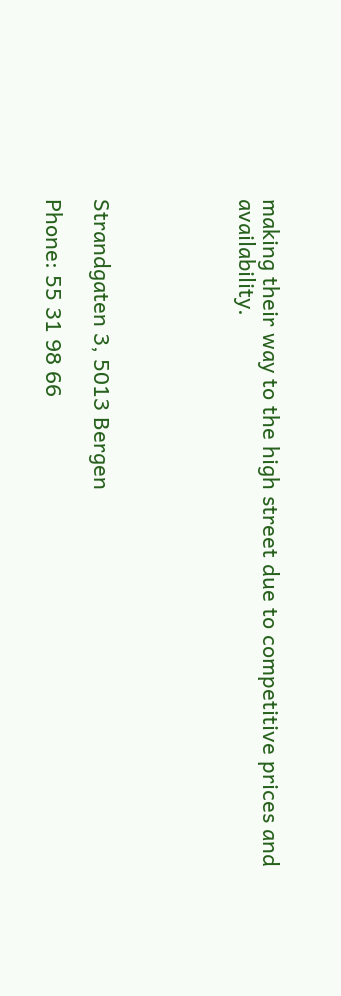making their way to the high street due to competitive prices and availability.





Strandgaten 3, 5013 Bergen

Phone: 55 31 98 66